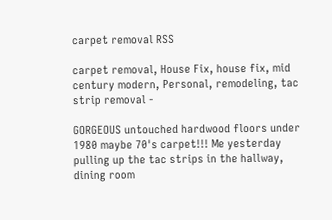carpet removal RSS

carpet removal, House Fix, house fix, mid century modern, Personal, remodeling, tac strip removal -

GORGEOUS untouched hardwood floors under 1980 maybe 70's carpet!!! Me yesterday pulling up the tac strips in the hallway, dining room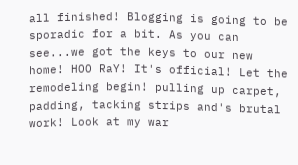all finished! Blogging is going to be sporadic for a bit. As you can see...we got the keys to our new home! HOO RaY! It's official! Let the remodeling begin! pulling up carpet, padding, tacking strips and's brutal work! Look at my war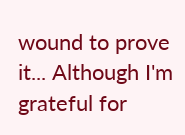wound to prove it... Although I'm grateful for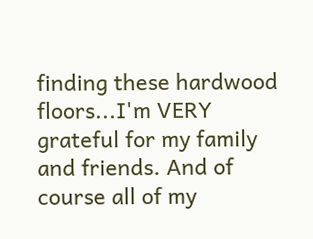finding these hardwood floors...I'm VERY grateful for my family and friends. And of course all of my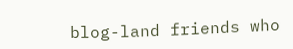blog-land friends who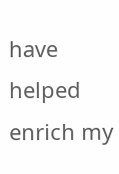have helped enrich my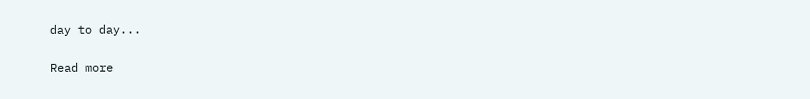day to day...

Read more